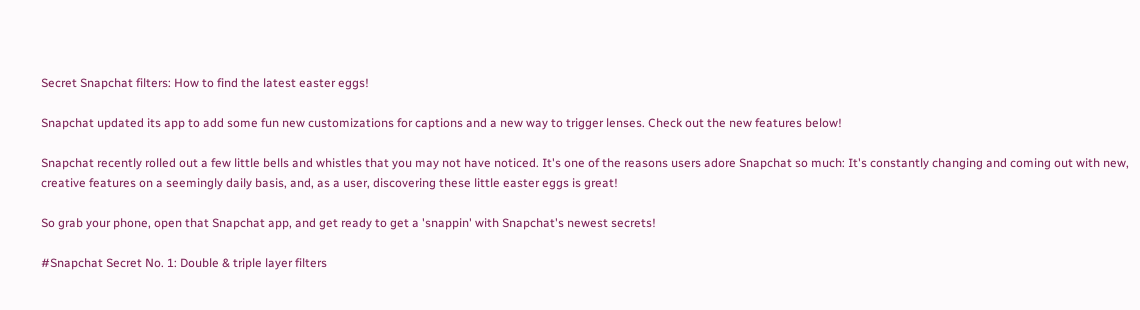Secret Snapchat filters: How to find the latest easter eggs!

Snapchat updated its app to add some fun new customizations for captions and a new way to trigger lenses. Check out the new features below!

Snapchat recently rolled out a few little bells and whistles that you may not have noticed. It's one of the reasons users adore Snapchat so much: It's constantly changing and coming out with new, creative features on a seemingly daily basis, and, as a user, discovering these little easter eggs is great!

So grab your phone, open that Snapchat app, and get ready to get a 'snappin' with Snapchat's newest secrets!

#Snapchat Secret No. 1: Double & triple layer filters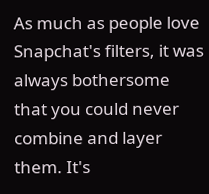As much as people love Snapchat's filters, it was always bothersome that you could never combine and layer them. It's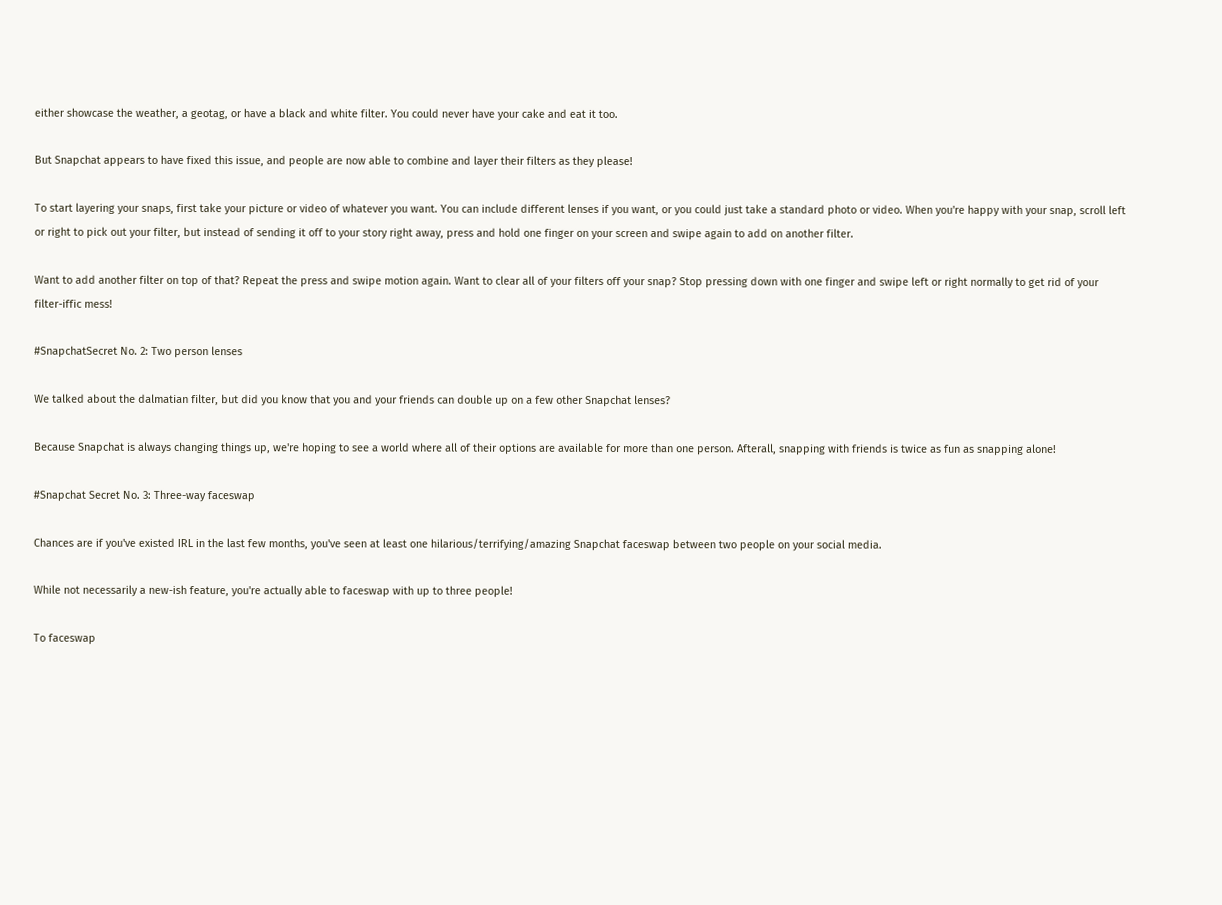either showcase the weather, a geotag, or have a black and white filter. You could never have your cake and eat it too.

But Snapchat appears to have fixed this issue, and people are now able to combine and layer their filters as they please!

To start layering your snaps, first take your picture or video of whatever you want. You can include different lenses if you want, or you could just take a standard photo or video. When you're happy with your snap, scroll left or right to pick out your filter, but instead of sending it off to your story right away, press and hold one finger on your screen and swipe again to add on another filter.

Want to add another filter on top of that? Repeat the press and swipe motion again. Want to clear all of your filters off your snap? Stop pressing down with one finger and swipe left or right normally to get rid of your filter-iffic mess!

#SnapchatSecret No. 2: Two person lenses

We talked about the dalmatian filter, but did you know that you and your friends can double up on a few other Snapchat lenses?

Because Snapchat is always changing things up, we're hoping to see a world where all of their options are available for more than one person. Afterall, snapping with friends is twice as fun as snapping alone!

#Snapchat Secret No. 3: Three-way faceswap

Chances are if you've existed IRL in the last few months, you've seen at least one hilarious/terrifying/amazing Snapchat faceswap between two people on your social media.

While not necessarily a new-ish feature, you're actually able to faceswap with up to three people!

To faceswap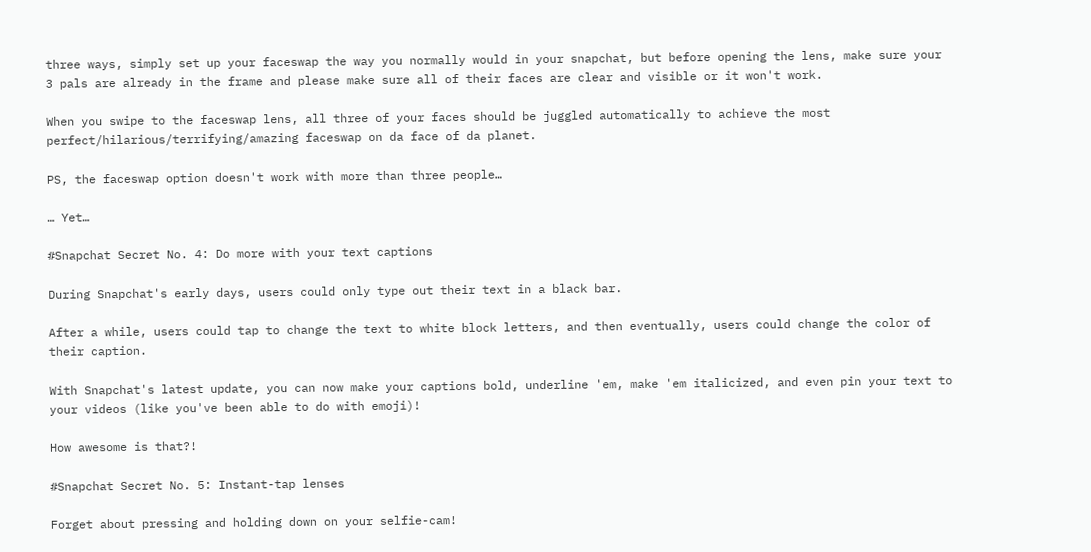three ways, simply set up your faceswap the way you normally would in your snapchat, but before opening the lens, make sure your 3 pals are already in the frame and please make sure all of their faces are clear and visible or it won't work.

When you swipe to the faceswap lens, all three of your faces should be juggled automatically to achieve the most perfect/hilarious/terrifying/amazing faceswap on da face of da planet.

PS, the faceswap option doesn't work with more than three people…

… Yet…

#Snapchat Secret No. 4: Do more with your text captions

During Snapchat's early days, users could only type out their text in a black bar.

After a while, users could tap to change the text to white block letters, and then eventually, users could change the color of their caption.

With Snapchat's latest update, you can now make your captions bold, underline 'em, make 'em italicized, and even pin your text to your videos (like you've been able to do with emoji)!

How awesome is that?!

#Snapchat Secret No. 5: Instant-tap lenses

Forget about pressing and holding down on your selfie-cam!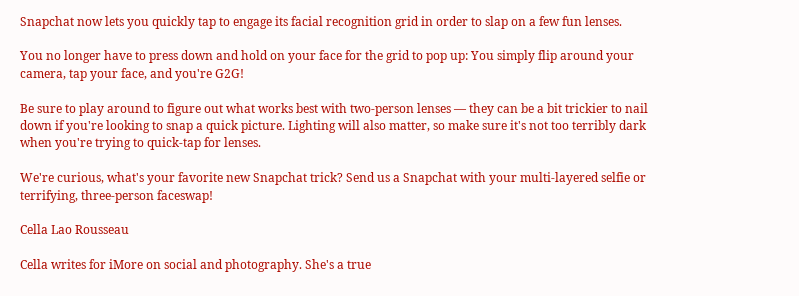Snapchat now lets you quickly tap to engage its facial recognition grid in order to slap on a few fun lenses.

You no longer have to press down and hold on your face for the grid to pop up: You simply flip around your camera, tap your face, and you're G2G!

Be sure to play around to figure out what works best with two-person lenses — they can be a bit trickier to nail down if you're looking to snap a quick picture. Lighting will also matter, so make sure it's not too terribly dark when you're trying to quick-tap for lenses.

We're curious, what's your favorite new Snapchat trick? Send us a Snapchat with your multi-layered selfie or terrifying, three-person faceswap!

Cella Lao Rousseau

Cella writes for iMore on social and photography. She's a true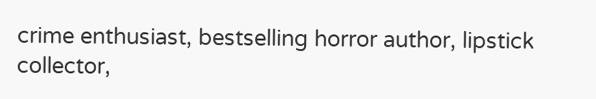crime enthusiast, bestselling horror author, lipstick collector,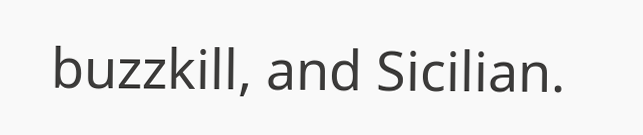buzzkill, and Sicilian.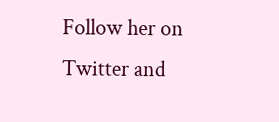Follow her on Twitter and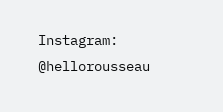Instagram: @hellorousseau